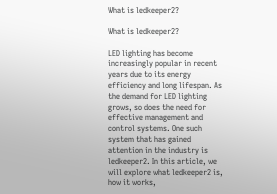What is ledkeeper2?

What is ledkeeper2?

LED lighting has become increasingly popular in recent years due to its energy efficiency and long lifespan. As the demand for LED lighting grows, so does the need for effective management and control systems. One such system that has gained attention in the industry is ledkeeper2. In this article, we will explore what ledkeeper2 is, how it works,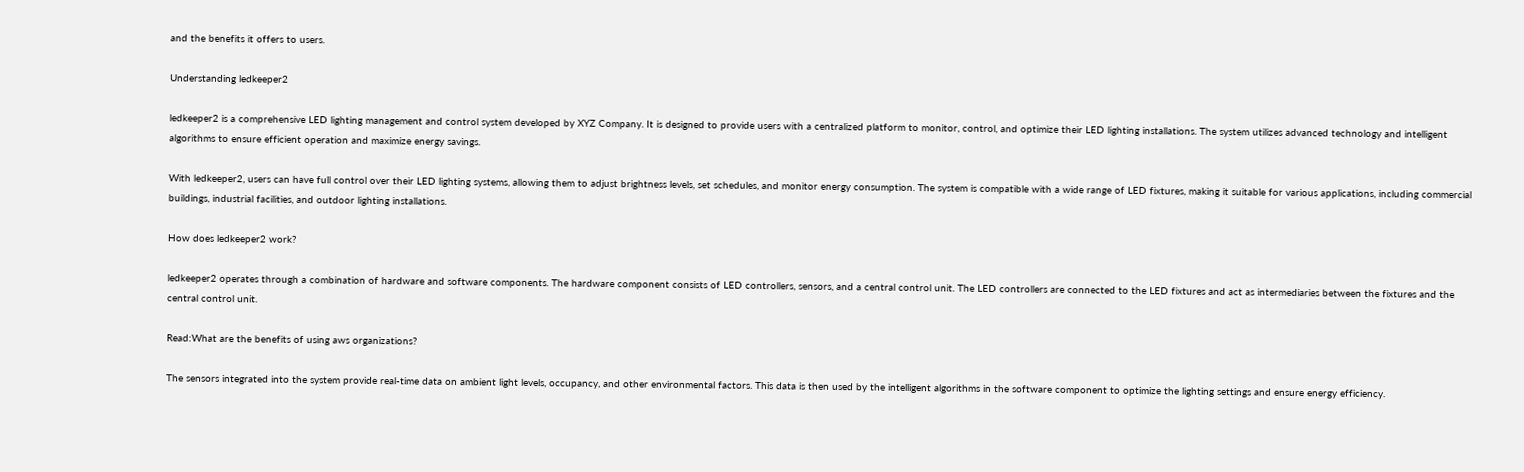and the benefits it offers to users.

Understanding ledkeeper2

ledkeeper2 is a comprehensive LED lighting management and control system developed by XYZ Company. It is designed to provide users with a centralized platform to monitor, control, and optimize their LED lighting installations. The system utilizes advanced technology and intelligent algorithms to ensure efficient operation and maximize energy savings.

With ledkeeper2, users can have full control over their LED lighting systems, allowing them to adjust brightness levels, set schedules, and monitor energy consumption. The system is compatible with a wide range of LED fixtures, making it suitable for various applications, including commercial buildings, industrial facilities, and outdoor lighting installations.

How does ledkeeper2 work?

ledkeeper2 operates through a combination of hardware and software components. The hardware component consists of LED controllers, sensors, and a central control unit. The LED controllers are connected to the LED fixtures and act as intermediaries between the fixtures and the central control unit.

Read:What are the benefits of using aws organizations?

The sensors integrated into the system provide real-time data on ambient light levels, occupancy, and other environmental factors. This data is then used by the intelligent algorithms in the software component to optimize the lighting settings and ensure energy efficiency.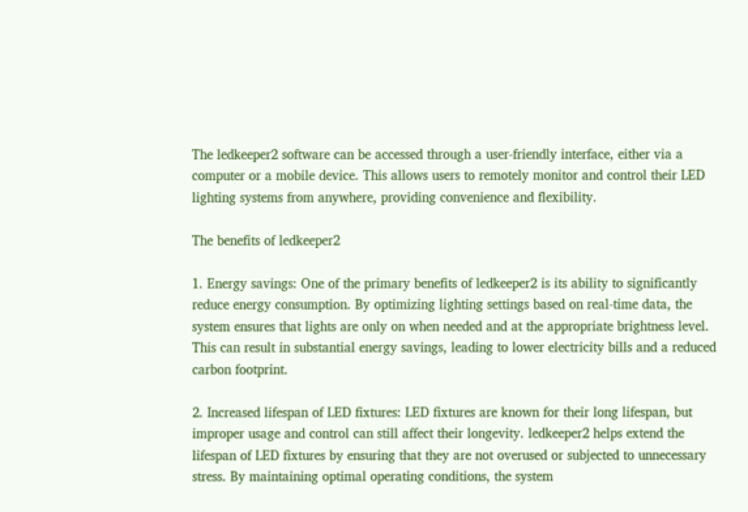The ledkeeper2 software can be accessed through a user-friendly interface, either via a computer or a mobile device. This allows users to remotely monitor and control their LED lighting systems from anywhere, providing convenience and flexibility.

The benefits of ledkeeper2

1. Energy savings: One of the primary benefits of ledkeeper2 is its ability to significantly reduce energy consumption. By optimizing lighting settings based on real-time data, the system ensures that lights are only on when needed and at the appropriate brightness level. This can result in substantial energy savings, leading to lower electricity bills and a reduced carbon footprint.

2. Increased lifespan of LED fixtures: LED fixtures are known for their long lifespan, but improper usage and control can still affect their longevity. ledkeeper2 helps extend the lifespan of LED fixtures by ensuring that they are not overused or subjected to unnecessary stress. By maintaining optimal operating conditions, the system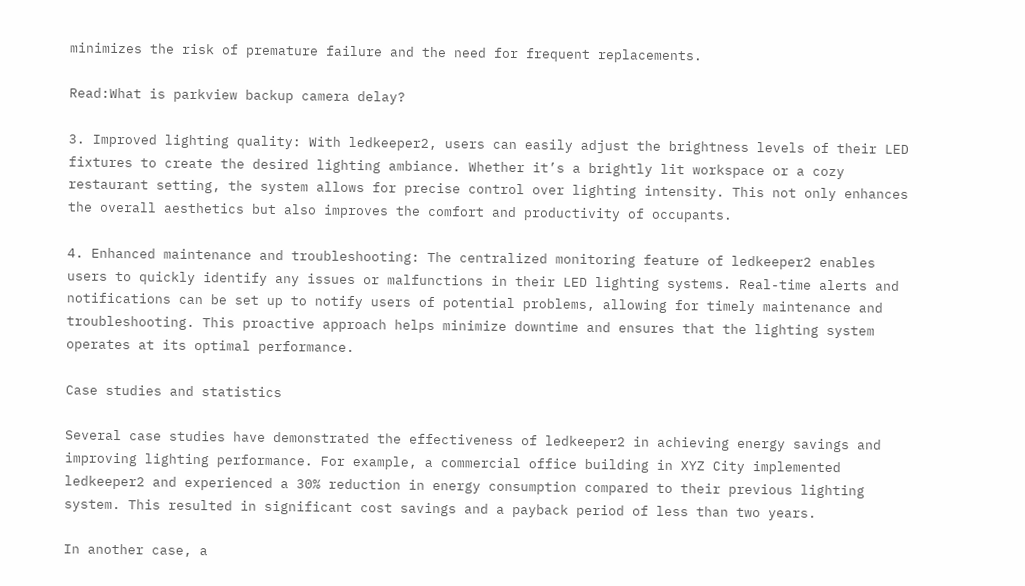minimizes the risk of premature failure and the need for frequent replacements.

Read:What is parkview backup camera delay?

3. Improved lighting quality: With ledkeeper2, users can easily adjust the brightness levels of their LED fixtures to create the desired lighting ambiance. Whether it’s a brightly lit workspace or a cozy restaurant setting, the system allows for precise control over lighting intensity. This not only enhances the overall aesthetics but also improves the comfort and productivity of occupants.

4. Enhanced maintenance and troubleshooting: The centralized monitoring feature of ledkeeper2 enables users to quickly identify any issues or malfunctions in their LED lighting systems. Real-time alerts and notifications can be set up to notify users of potential problems, allowing for timely maintenance and troubleshooting. This proactive approach helps minimize downtime and ensures that the lighting system operates at its optimal performance.

Case studies and statistics

Several case studies have demonstrated the effectiveness of ledkeeper2 in achieving energy savings and improving lighting performance. For example, a commercial office building in XYZ City implemented ledkeeper2 and experienced a 30% reduction in energy consumption compared to their previous lighting system. This resulted in significant cost savings and a payback period of less than two years.

In another case, a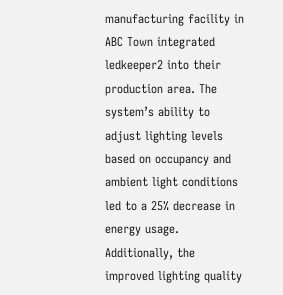manufacturing facility in ABC Town integrated ledkeeper2 into their production area. The system’s ability to adjust lighting levels based on occupancy and ambient light conditions led to a 25% decrease in energy usage. Additionally, the improved lighting quality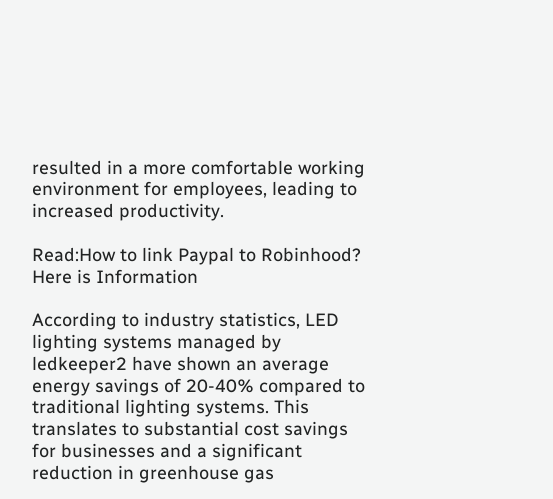resulted in a more comfortable working environment for employees, leading to increased productivity.

Read:How to link Paypal to Robinhood? Here is Information

According to industry statistics, LED lighting systems managed by ledkeeper2 have shown an average energy savings of 20-40% compared to traditional lighting systems. This translates to substantial cost savings for businesses and a significant reduction in greenhouse gas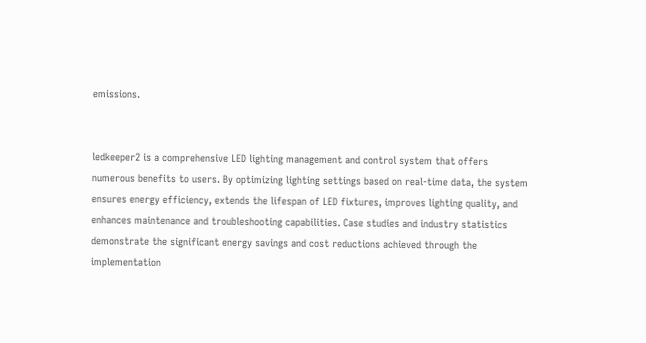emissions.


ledkeeper2 is a comprehensive LED lighting management and control system that offers numerous benefits to users. By optimizing lighting settings based on real-time data, the system ensures energy efficiency, extends the lifespan of LED fixtures, improves lighting quality, and enhances maintenance and troubleshooting capabilities. Case studies and industry statistics demonstrate the significant energy savings and cost reductions achieved through the implementation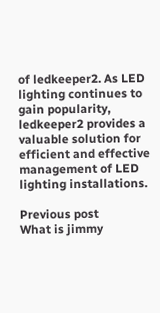of ledkeeper2. As LED lighting continues to gain popularity, ledkeeper2 provides a valuable solution for efficient and effective management of LED lighting installations.

Previous post
What is jimmy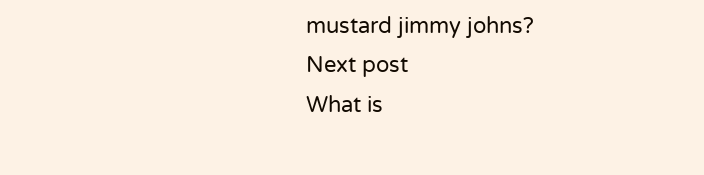mustard jimmy johns?
Next post
What is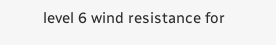level 6 wind resistance for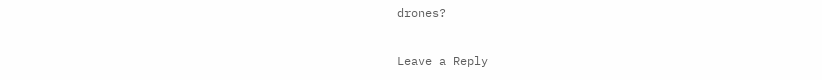drones?

Leave a Reply